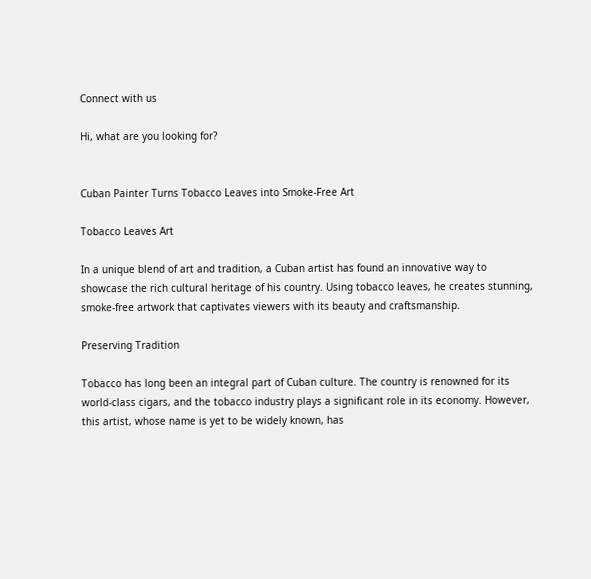Connect with us

Hi, what are you looking for?


Cuban Painter Turns Tobacco Leaves into Smoke-Free Art

Tobacco Leaves Art

In a unique blend of art and tradition, a Cuban artist has found an innovative way to showcase the rich cultural heritage of his country. Using tobacco leaves, he creates stunning, smoke-free artwork that captivates viewers with its beauty and craftsmanship.

Preserving Tradition

Tobacco has long been an integral part of Cuban culture. The country is renowned for its world-class cigars, and the tobacco industry plays a significant role in its economy. However, this artist, whose name is yet to be widely known, has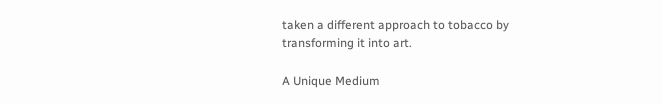taken a different approach to tobacco by transforming it into art.

A Unique Medium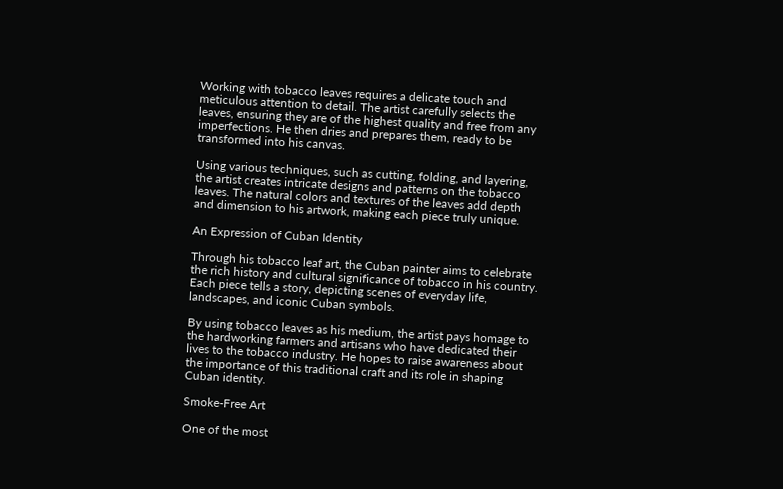Working with tobacco leaves requires a delicate touch and meticulous attention to detail. The artist carefully selects the leaves, ensuring they are of the highest quality and free from any imperfections. He then dries and prepares them, ready to be transformed into his canvas.

Using various techniques, such as cutting, folding, and layering, the artist creates intricate designs and patterns on the tobacco leaves. The natural colors and textures of the leaves add depth and dimension to his artwork, making each piece truly unique.

An Expression of Cuban Identity

Through his tobacco leaf art, the Cuban painter aims to celebrate the rich history and cultural significance of tobacco in his country. Each piece tells a story, depicting scenes of everyday life, landscapes, and iconic Cuban symbols.

By using tobacco leaves as his medium, the artist pays homage to the hardworking farmers and artisans who have dedicated their lives to the tobacco industry. He hopes to raise awareness about the importance of this traditional craft and its role in shaping Cuban identity.

Smoke-Free Art

One of the most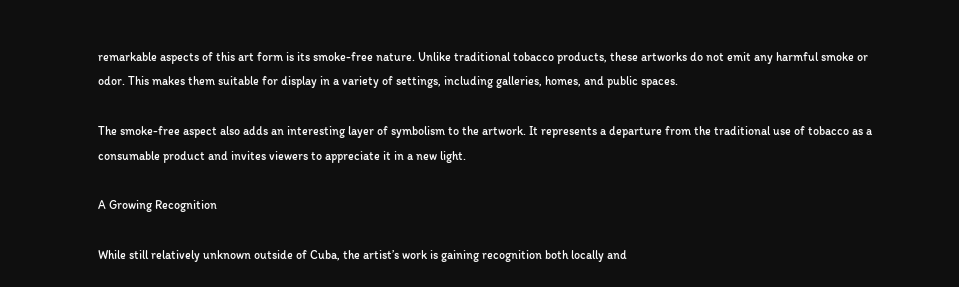remarkable aspects of this art form is its smoke-free nature. Unlike traditional tobacco products, these artworks do not emit any harmful smoke or odor. This makes them suitable for display in a variety of settings, including galleries, homes, and public spaces.

The smoke-free aspect also adds an interesting layer of symbolism to the artwork. It represents a departure from the traditional use of tobacco as a consumable product and invites viewers to appreciate it in a new light.

A Growing Recognition

While still relatively unknown outside of Cuba, the artist’s work is gaining recognition both locally and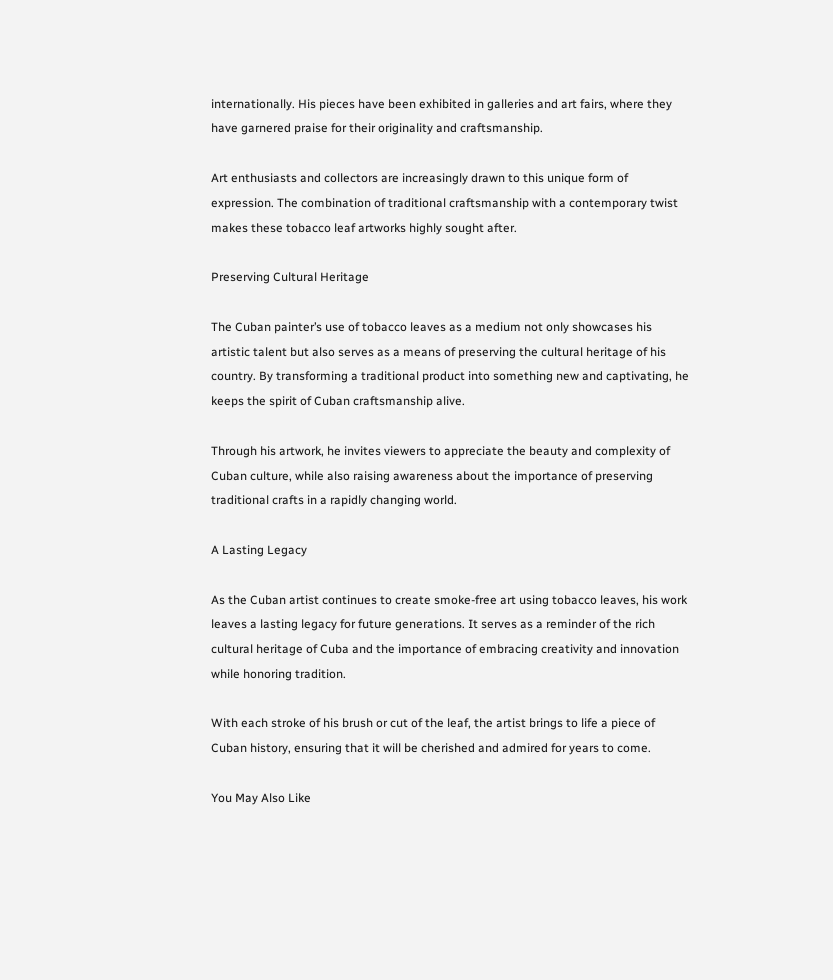internationally. His pieces have been exhibited in galleries and art fairs, where they have garnered praise for their originality and craftsmanship.

Art enthusiasts and collectors are increasingly drawn to this unique form of expression. The combination of traditional craftsmanship with a contemporary twist makes these tobacco leaf artworks highly sought after.

Preserving Cultural Heritage

The Cuban painter’s use of tobacco leaves as a medium not only showcases his artistic talent but also serves as a means of preserving the cultural heritage of his country. By transforming a traditional product into something new and captivating, he keeps the spirit of Cuban craftsmanship alive.

Through his artwork, he invites viewers to appreciate the beauty and complexity of Cuban culture, while also raising awareness about the importance of preserving traditional crafts in a rapidly changing world.

A Lasting Legacy

As the Cuban artist continues to create smoke-free art using tobacco leaves, his work leaves a lasting legacy for future generations. It serves as a reminder of the rich cultural heritage of Cuba and the importance of embracing creativity and innovation while honoring tradition.

With each stroke of his brush or cut of the leaf, the artist brings to life a piece of Cuban history, ensuring that it will be cherished and admired for years to come.

You May Also Like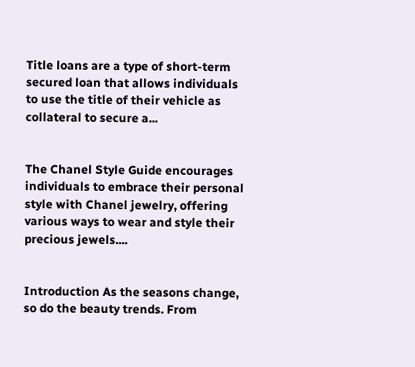Title loans are a type of short-term secured loan that allows individuals to use the title of their vehicle as collateral to secure a...


The Chanel Style Guide encourages individuals to embrace their personal style with Chanel jewelry, offering various ways to wear and style their precious jewels....


Introduction As the seasons change, so do the beauty trends. From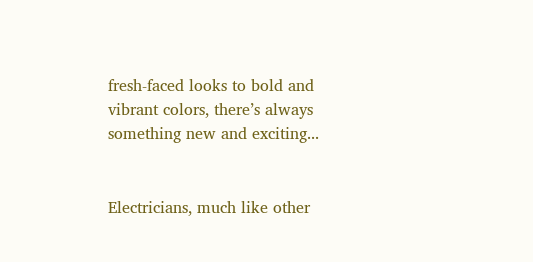fresh-faced looks to bold and vibrant colors, there’s always something new and exciting...


Electricians, much like other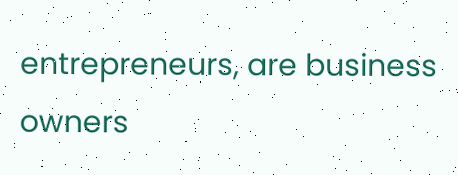entrepreneurs, are business owners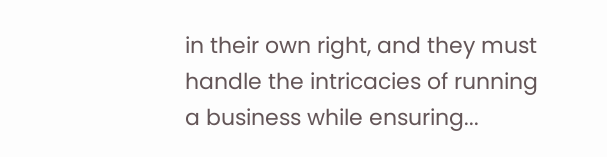in their own right, and they must handle the intricacies of running a business while ensuring...